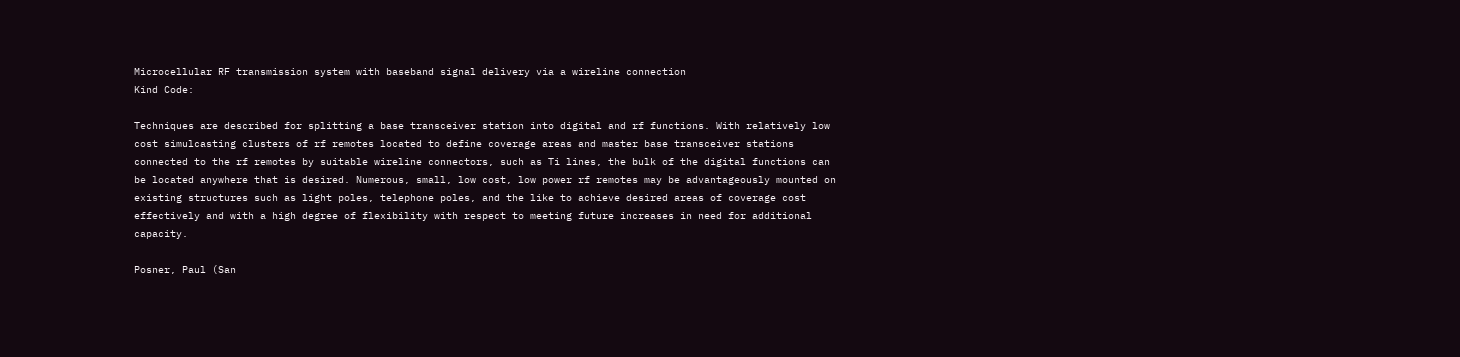Microcellular RF transmission system with baseband signal delivery via a wireline connection
Kind Code:

Techniques are described for splitting a base transceiver station into digital and rf functions. With relatively low cost simulcasting clusters of rf remotes located to define coverage areas and master base transceiver stations connected to the rf remotes by suitable wireline connectors, such as Ti lines, the bulk of the digital functions can be located anywhere that is desired. Numerous, small, low cost, low power rf remotes may be advantageously mounted on existing structures such as light poles, telephone poles, and the like to achieve desired areas of coverage cost effectively and with a high degree of flexibility with respect to meeting future increases in need for additional capacity.

Posner, Paul (San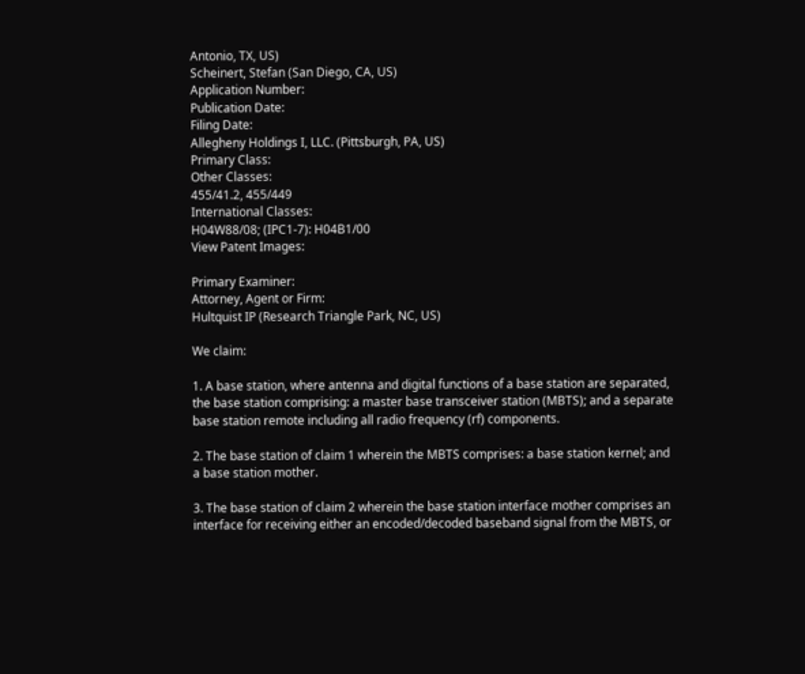Antonio, TX, US)
Scheinert, Stefan (San Diego, CA, US)
Application Number:
Publication Date:
Filing Date:
Allegheny Holdings I, LLC. (Pittsburgh, PA, US)
Primary Class:
Other Classes:
455/41.2, 455/449
International Classes:
H04W88/08; (IPC1-7): H04B1/00
View Patent Images:

Primary Examiner:
Attorney, Agent or Firm:
Hultquist IP (Research Triangle Park, NC, US)

We claim:

1. A base station, where antenna and digital functions of a base station are separated, the base station comprising: a master base transceiver station (MBTS); and a separate base station remote including all radio frequency (rf) components.

2. The base station of claim 1 wherein the MBTS comprises: a base station kernel; and a base station mother.

3. The base station of claim 2 wherein the base station interface mother comprises an interface for receiving either an encoded/decoded baseband signal from the MBTS, or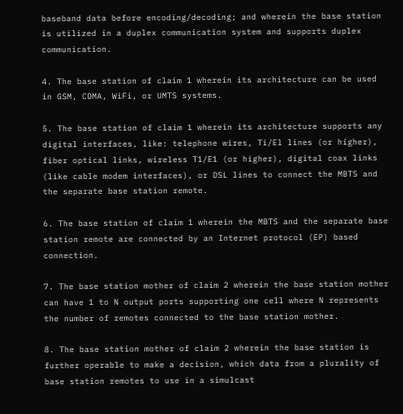baseband data before encoding/decoding; and wherein the base station is utilized in a duplex communication system and supports duplex communication.

4. The base station of claim 1 wherein its architecture can be used in GSM, CDMA, WiFi, or UMTS systems.

5. The base station of claim 1 wherein its architecture supports any digital interfaces, like: telephone wires, Ti/El lines (or higher), fiber optical links, wireless T1/E1 (or higher), digital coax links (like cable modem interfaces), or DSL lines to connect the MBTS and the separate base station remote.

6. The base station of claim 1 wherein the MBTS and the separate base station remote are connected by an Internet protocol (EP) based connection.

7. The base station mother of claim 2 wherein the base station mother can have 1 to N output ports supporting one cell where N represents the number of remotes connected to the base station mother.

8. The base station mother of claim 2 wherein the base station is further operable to make a decision, which data from a plurality of base station remotes to use in a simulcast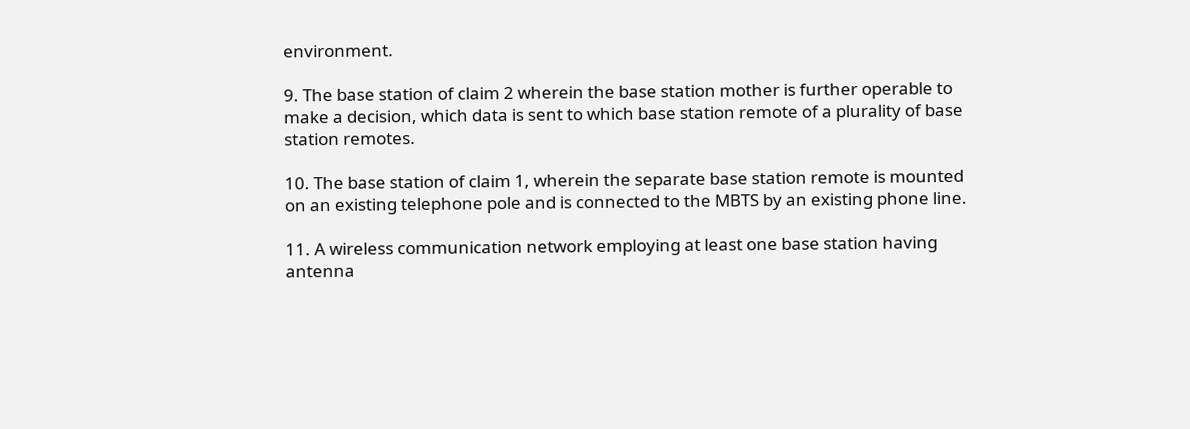environment.

9. The base station of claim 2 wherein the base station mother is further operable to make a decision, which data is sent to which base station remote of a plurality of base station remotes.

10. The base station of claim 1, wherein the separate base station remote is mounted on an existing telephone pole and is connected to the MBTS by an existing phone line.

11. A wireless communication network employing at least one base station having antenna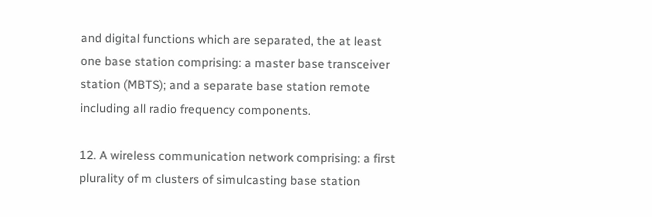and digital functions which are separated, the at least one base station comprising: a master base transceiver station (MBTS); and a separate base station remote including all radio frequency components.

12. A wireless communication network comprising: a first plurality of m clusters of simulcasting base station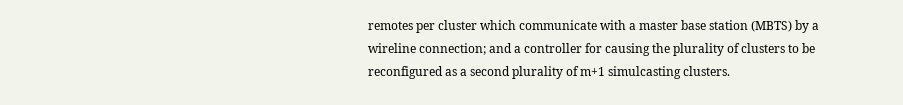remotes per cluster which communicate with a master base station (MBTS) by a wireline connection; and a controller for causing the plurality of clusters to be reconfigured as a second plurality of m+1 simulcasting clusters.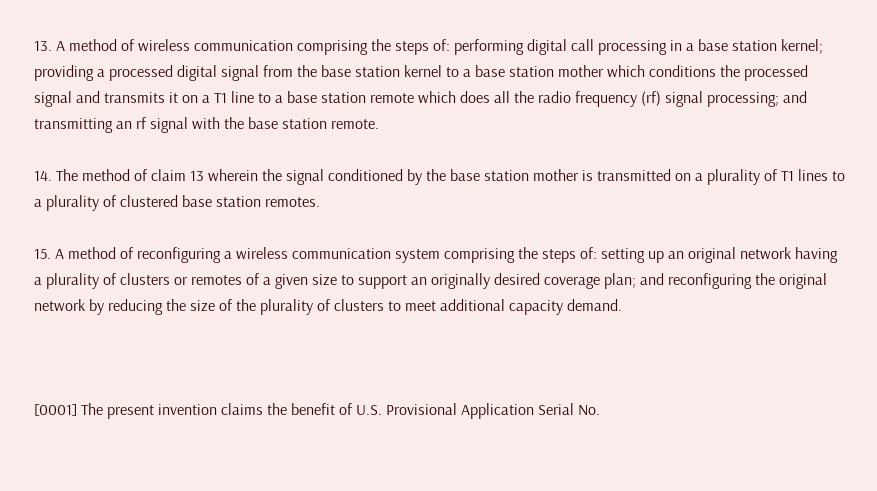13. A method of wireless communication comprising the steps of: performing digital call processing in a base station kernel; providing a processed digital signal from the base station kernel to a base station mother which conditions the processed signal and transmits it on a T1 line to a base station remote which does all the radio frequency (rf) signal processing; and transmitting an rf signal with the base station remote.

14. The method of claim 13 wherein the signal conditioned by the base station mother is transmitted on a plurality of T1 lines to a plurality of clustered base station remotes.

15. A method of reconfiguring a wireless communication system comprising the steps of: setting up an original network having a plurality of clusters or remotes of a given size to support an originally desired coverage plan; and reconfiguring the original network by reducing the size of the plurality of clusters to meet additional capacity demand.



[0001] The present invention claims the benefit of U.S. Provisional Application Serial No.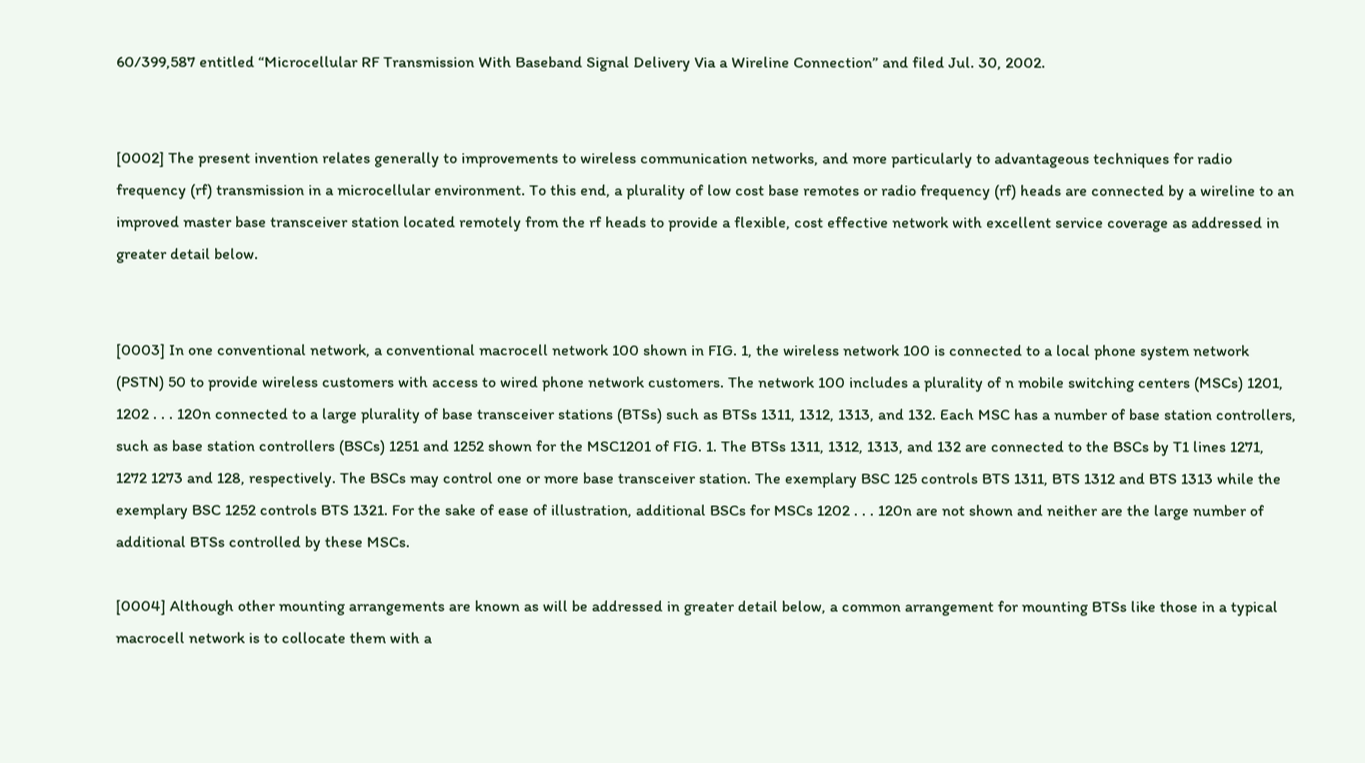60/399,587 entitled “Microcellular RF Transmission With Baseband Signal Delivery Via a Wireline Connection” and filed Jul. 30, 2002.


[0002] The present invention relates generally to improvements to wireless communication networks, and more particularly to advantageous techniques for radio frequency (rf) transmission in a microcellular environment. To this end, a plurality of low cost base remotes or radio frequency (rf) heads are connected by a wireline to an improved master base transceiver station located remotely from the rf heads to provide a flexible, cost effective network with excellent service coverage as addressed in greater detail below.


[0003] In one conventional network, a conventional macrocell network 100 shown in FIG. 1, the wireless network 100 is connected to a local phone system network (PSTN) 50 to provide wireless customers with access to wired phone network customers. The network 100 includes a plurality of n mobile switching centers (MSCs) 1201, 1202 . . . 120n connected to a large plurality of base transceiver stations (BTSs) such as BTSs 1311, 1312, 1313, and 132. Each MSC has a number of base station controllers, such as base station controllers (BSCs) 1251 and 1252 shown for the MSC1201 of FIG. 1. The BTSs 1311, 1312, 1313, and 132 are connected to the BSCs by T1 lines 1271, 1272 1273 and 128, respectively. The BSCs may control one or more base transceiver station. The exemplary BSC 125 controls BTS 1311, BTS 1312 and BTS 1313 while the exemplary BSC 1252 controls BTS 1321. For the sake of ease of illustration, additional BSCs for MSCs 1202 . . . 120n are not shown and neither are the large number of additional BTSs controlled by these MSCs.

[0004] Although other mounting arrangements are known as will be addressed in greater detail below, a common arrangement for mounting BTSs like those in a typical macrocell network is to collocate them with a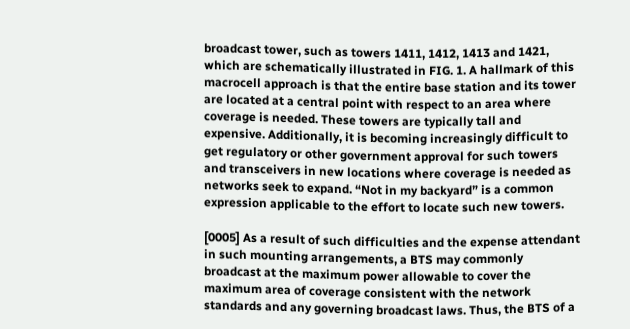broadcast tower, such as towers 1411, 1412, 1413 and 1421, which are schematically illustrated in FIG. 1. A hallmark of this macrocell approach is that the entire base station and its tower are located at a central point with respect to an area where coverage is needed. These towers are typically tall and expensive. Additionally, it is becoming increasingly difficult to get regulatory or other government approval for such towers and transceivers in new locations where coverage is needed as networks seek to expand. “Not in my backyard” is a common expression applicable to the effort to locate such new towers.

[0005] As a result of such difficulties and the expense attendant in such mounting arrangements, a BTS may commonly broadcast at the maximum power allowable to cover the maximum area of coverage consistent with the network standards and any governing broadcast laws. Thus, the BTS of a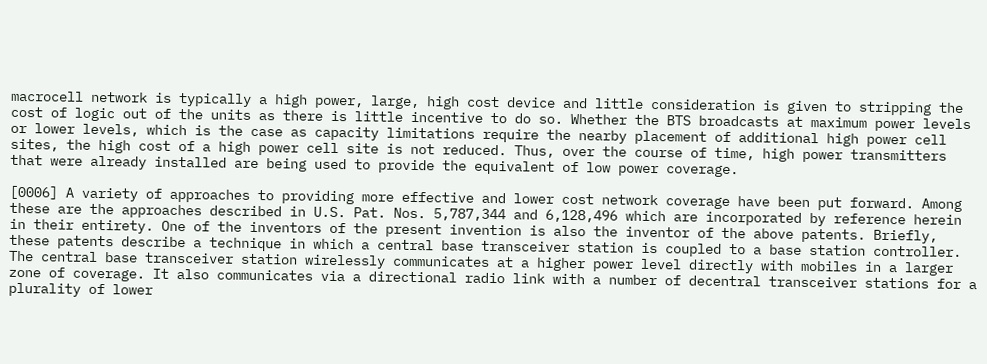macrocell network is typically a high power, large, high cost device and little consideration is given to stripping the cost of logic out of the units as there is little incentive to do so. Whether the BTS broadcasts at maximum power levels or lower levels, which is the case as capacity limitations require the nearby placement of additional high power cell sites, the high cost of a high power cell site is not reduced. Thus, over the course of time, high power transmitters that were already installed are being used to provide the equivalent of low power coverage.

[0006] A variety of approaches to providing more effective and lower cost network coverage have been put forward. Among these are the approaches described in U.S. Pat. Nos. 5,787,344 and 6,128,496 which are incorporated by reference herein in their entirety. One of the inventors of the present invention is also the inventor of the above patents. Briefly, these patents describe a technique in which a central base transceiver station is coupled to a base station controller. The central base transceiver station wirelessly communicates at a higher power level directly with mobiles in a larger zone of coverage. It also communicates via a directional radio link with a number of decentral transceiver stations for a plurality of lower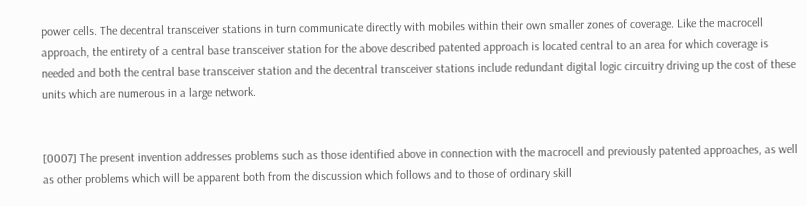power cells. The decentral transceiver stations in turn communicate directly with mobiles within their own smaller zones of coverage. Like the macrocell approach, the entirety of a central base transceiver station for the above described patented approach is located central to an area for which coverage is needed and both the central base transceiver station and the decentral transceiver stations include redundant digital logic circuitry driving up the cost of these units which are numerous in a large network.


[0007] The present invention addresses problems such as those identified above in connection with the macrocell and previously patented approaches, as well as other problems which will be apparent both from the discussion which follows and to those of ordinary skill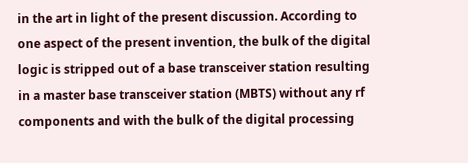in the art in light of the present discussion. According to one aspect of the present invention, the bulk of the digital logic is stripped out of a base transceiver station resulting in a master base transceiver station (MBTS) without any rf components and with the bulk of the digital processing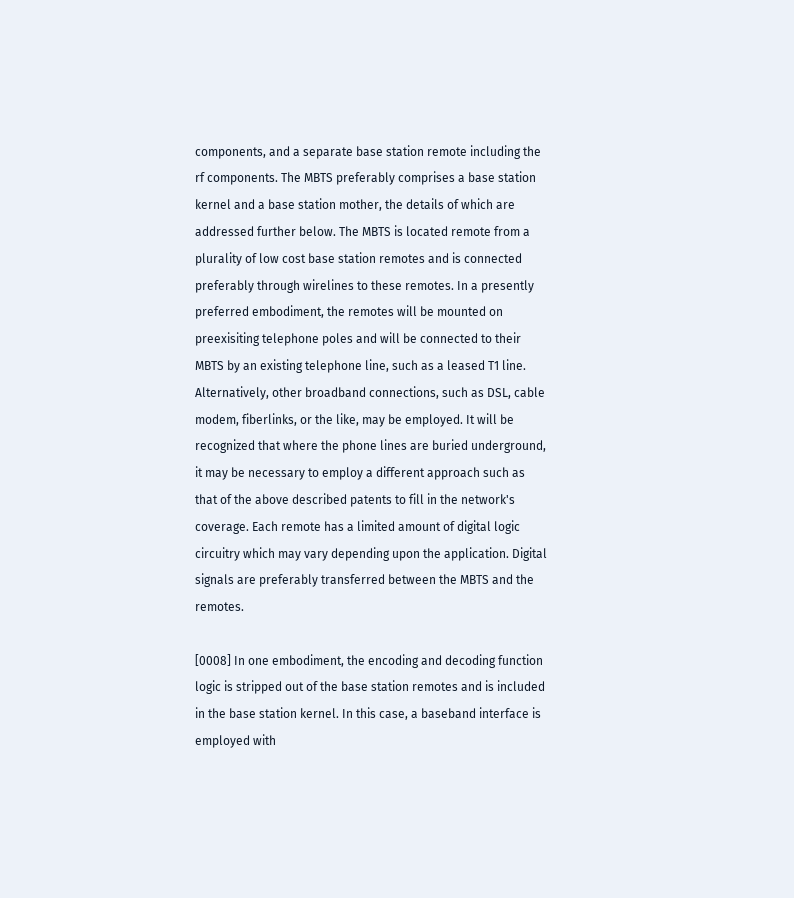components, and a separate base station remote including the rf components. The MBTS preferably comprises a base station kernel and a base station mother, the details of which are addressed further below. The MBTS is located remote from a plurality of low cost base station remotes and is connected preferably through wirelines to these remotes. In a presently preferred embodiment, the remotes will be mounted on preexisiting telephone poles and will be connected to their MBTS by an existing telephone line, such as a leased T1 line. Alternatively, other broadband connections, such as DSL, cable modem, fiberlinks, or the like, may be employed. It will be recognized that where the phone lines are buried underground, it may be necessary to employ a different approach such as that of the above described patents to fill in the network's coverage. Each remote has a limited amount of digital logic circuitry which may vary depending upon the application. Digital signals are preferably transferred between the MBTS and the remotes.

[0008] In one embodiment, the encoding and decoding function logic is stripped out of the base station remotes and is included in the base station kernel. In this case, a baseband interface is employed with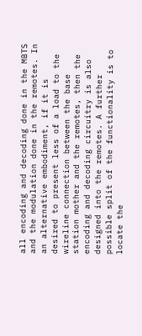all encoding and decoding done in the MBTS and the modulation done in the remotes. In an alternative embodiment, if it is desired to present less of a load to the wireline connection between the base station mother and the remotes, then the encoding and decoding circuitry is also designed into the remotes. A further possible split of the functionality is to locate the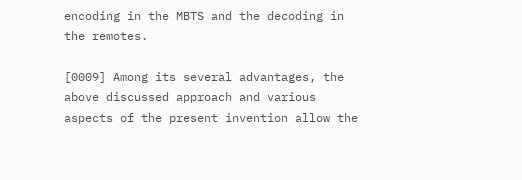encoding in the MBTS and the decoding in the remotes.

[0009] Among its several advantages, the above discussed approach and various aspects of the present invention allow the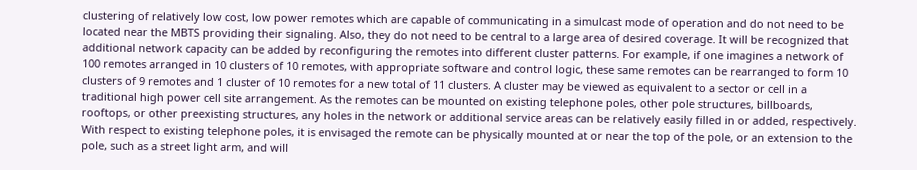clustering of relatively low cost, low power remotes which are capable of communicating in a simulcast mode of operation and do not need to be located near the MBTS providing their signaling. Also, they do not need to be central to a large area of desired coverage. It will be recognized that additional network capacity can be added by reconfiguring the remotes into different cluster patterns. For example, if one imagines a network of 100 remotes arranged in 10 clusters of 10 remotes, with appropriate software and control logic, these same remotes can be rearranged to form 10 clusters of 9 remotes and 1 cluster of 10 remotes for a new total of 11 clusters. A cluster may be viewed as equivalent to a sector or cell in a traditional high power cell site arrangement. As the remotes can be mounted on existing telephone poles, other pole structures, billboards, rooftops, or other preexisting structures, any holes in the network or additional service areas can be relatively easily filled in or added, respectively. With respect to existing telephone poles, it is envisaged the remote can be physically mounted at or near the top of the pole, or an extension to the pole, such as a street light arm, and will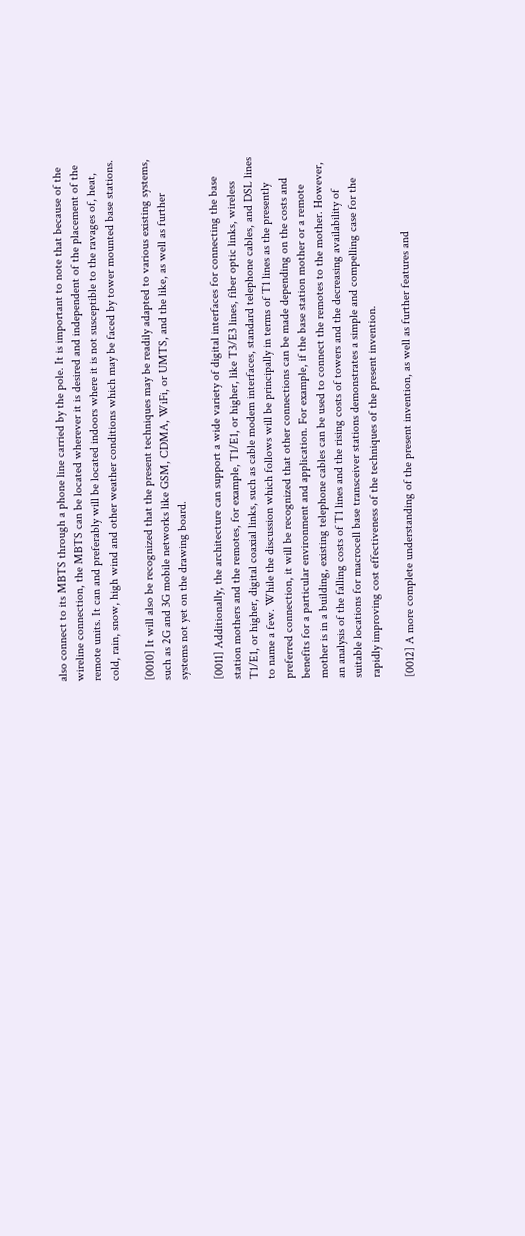also connect to its MBTS through a phone line carried by the pole. It is important to note that because of the wireline connection, the MBTS can be located wherever it is desired and independent of the placement of the remote units. It can and preferably will be located indoors where it is not susceptible to the ravages of, heat, cold, rain, snow, high wind and other weather conditions which may be faced by tower mounted base stations.

[0010] It will also be recognized that the present techniques may be readily adapted to various existing systems, such as 2G and 3G mobile networks like GSM, CDMA, WiFi, or UMTS, and the like, as well as further systems not yet on the drawing board.

[0011] Additionally, the architecture can support a wide variety of digital interfaces for connecting the base station mothers and the remotes, for example, T1/E1, or higher, like T3/E3 lines, fiber optic links, wireless T1/E1, or higher, digital coaxial links, such as cable modem interfaces, standard telephone cables, and DSL lines to name a few. While the discussion which follows will be principally in terms of T1 lines as the presently preferred connection, it will be recognized that other connections can be made depending on the costs and benefits for a particular environment and application. For example, if the base station mother or a remote mother is in a building, existing telephone cables can be used to connect the remotes to the mother. However, an analysis of the falling costs of T1 lines and the rising costs of towers and the decreasing availability of suitable locations for macrocell base transceiver stations demonstrates a simple and compelling case for the rapidly improving cost effectiveness of the techniques of the present invention.

[0012] A more complete understanding of the present invention, as well as further features and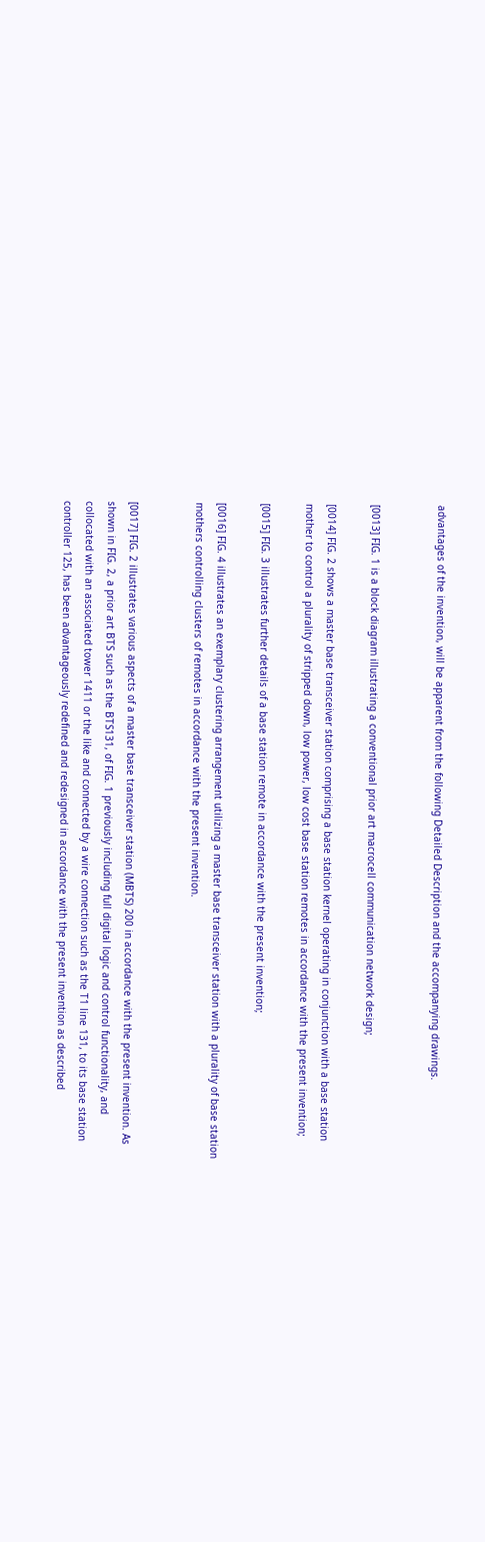advantages of the invention, will be apparent from the following Detailed Description and the accompanying drawings.


[0013] FIG. 1 is a block diagram illustrating a conventional prior art macrocell communication network design;

[0014] FIG. 2 shows a master base transceiver station comprising a base station kernel operating in conjunction with a base station mother to control a plurality of stripped down, low power, low cost base station remotes in accordance with the present invention;

[0015] FIG. 3 illustrates further details of a base station remote in accordance with the present invention;

[0016] FIG. 4 illustrates an exemplary clustering arrangement utilizing a master base transceiver station with a plurality of base station mothers controlling clusters of remotes in accordance with the present invention.


[0017] FIG. 2 illustrates various aspects of a master base transceiver station (MBTS) 200 in accordance with the present invention. As shown in FIG. 2, a prior art BTS such as the BTS131, of FIG. 1 previously including full digital logic and control functionality, and collocated with an associated tower 1411 or the like and connected by a wire connection such as the T1 line 131, to its base station controller 125, has been advantageously redefined and redesigned in accordance with the present invention as described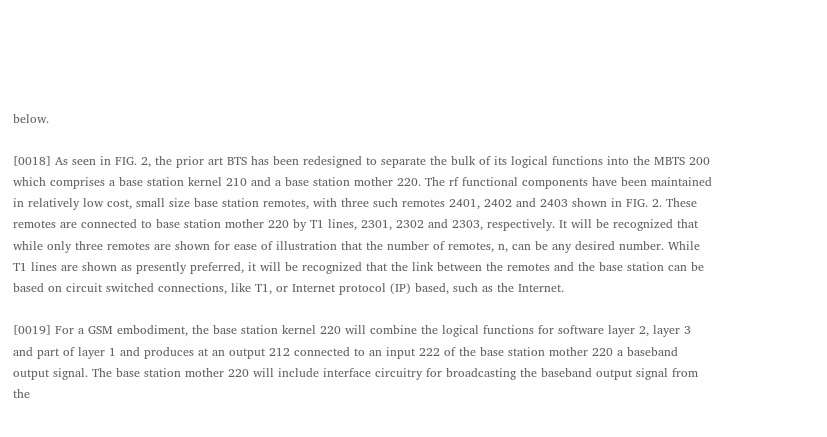below.

[0018] As seen in FIG. 2, the prior art BTS has been redesigned to separate the bulk of its logical functions into the MBTS 200 which comprises a base station kernel 210 and a base station mother 220. The rf functional components have been maintained in relatively low cost, small size base station remotes, with three such remotes 2401, 2402 and 2403 shown in FIG. 2. These remotes are connected to base station mother 220 by T1 lines, 2301, 2302 and 2303, respectively. It will be recognized that while only three remotes are shown for ease of illustration that the number of remotes, n, can be any desired number. While T1 lines are shown as presently preferred, it will be recognized that the link between the remotes and the base station can be based on circuit switched connections, like T1, or Internet protocol (IP) based, such as the Internet.

[0019] For a GSM embodiment, the base station kernel 220 will combine the logical functions for software layer 2, layer 3 and part of layer 1 and produces at an output 212 connected to an input 222 of the base station mother 220 a baseband output signal. The base station mother 220 will include interface circuitry for broadcasting the baseband output signal from the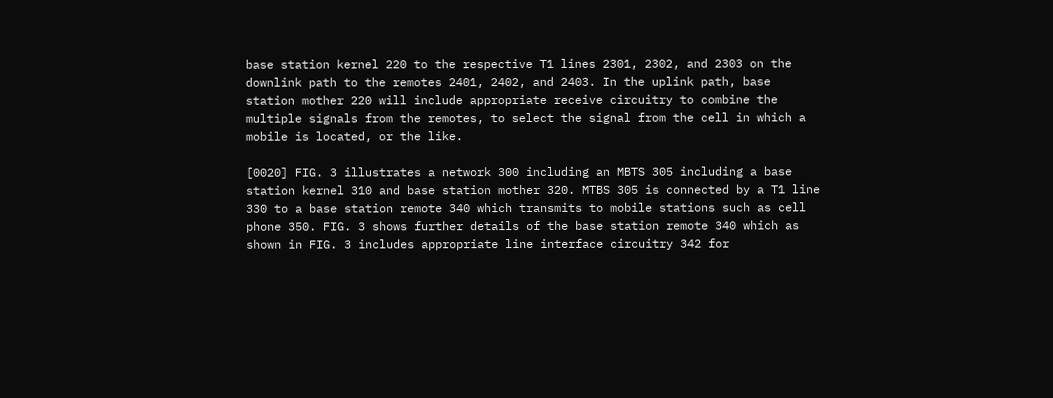base station kernel 220 to the respective T1 lines 2301, 2302, and 2303 on the downlink path to the remotes 2401, 2402, and 2403. In the uplink path, base station mother 220 will include appropriate receive circuitry to combine the multiple signals from the remotes, to select the signal from the cell in which a mobile is located, or the like.

[0020] FIG. 3 illustrates a network 300 including an MBTS 305 including a base station kernel 310 and base station mother 320. MTBS 305 is connected by a T1 line 330 to a base station remote 340 which transmits to mobile stations such as cell phone 350. FIG. 3 shows further details of the base station remote 340 which as shown in FIG. 3 includes appropriate line interface circuitry 342 for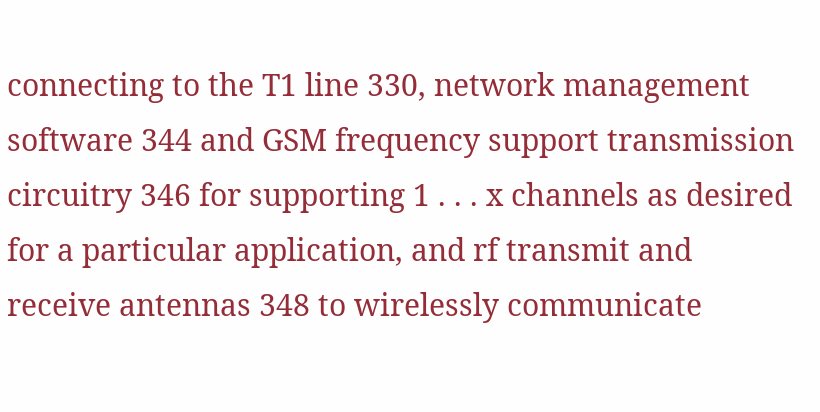connecting to the T1 line 330, network management software 344 and GSM frequency support transmission circuitry 346 for supporting 1 . . . x channels as desired for a particular application, and rf transmit and receive antennas 348 to wirelessly communicate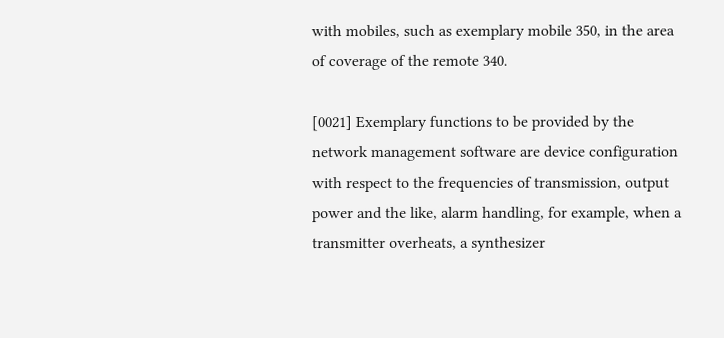with mobiles, such as exemplary mobile 350, in the area of coverage of the remote 340.

[0021] Exemplary functions to be provided by the network management software are device configuration with respect to the frequencies of transmission, output power and the like, alarm handling, for example, when a transmitter overheats, a synthesizer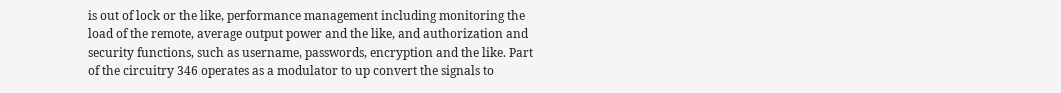is out of lock or the like, performance management including monitoring the load of the remote, average output power and the like, and authorization and security functions, such as username, passwords, encryption and the like. Part of the circuitry 346 operates as a modulator to up convert the signals to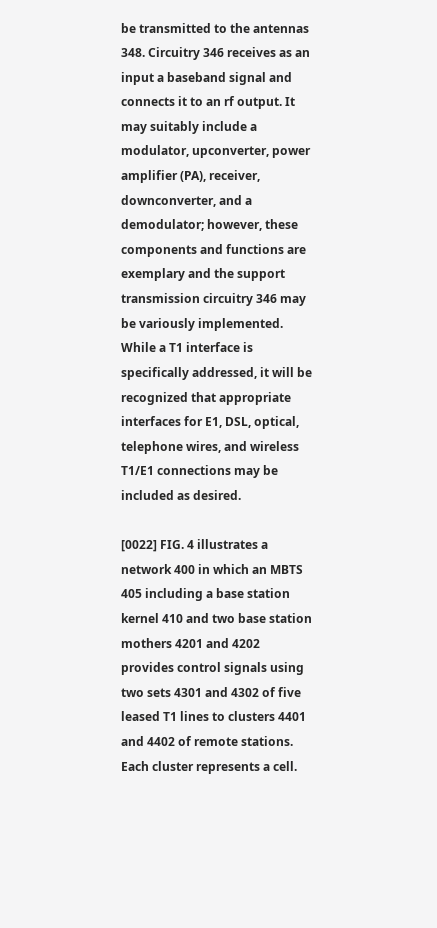be transmitted to the antennas 348. Circuitry 346 receives as an input a baseband signal and connects it to an rf output. It may suitably include a modulator, upconverter, power amplifier (PA), receiver, downconverter, and a demodulator; however, these components and functions are exemplary and the support transmission circuitry 346 may be variously implemented. While a T1 interface is specifically addressed, it will be recognized that appropriate interfaces for E1, DSL, optical, telephone wires, and wireless T1/E1 connections may be included as desired.

[0022] FIG. 4 illustrates a network 400 in which an MBTS 405 including a base station kernel 410 and two base station mothers 4201 and 4202 provides control signals using two sets 4301 and 4302 of five leased T1 lines to clusters 4401 and 4402 of remote stations. Each cluster represents a cell.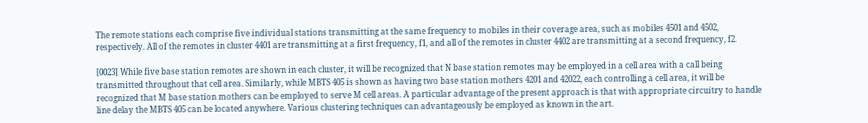The remote stations each comprise five individual stations transmitting at the same frequency to mobiles in their coverage area, such as mobiles 4501 and 4502, respectively. All of the remotes in cluster 4401 are transmitting at a first frequency, f1, and all of the remotes in cluster 4402 are transmitting at a second frequency, f2.

[0023] While five base station remotes are shown in each cluster, it will be recognized that N base station remotes may be employed in a cell area with a call being transmitted throughout that cell area. Similarly, while MBTS 405 is shown as having two base station mothers 4201 and 42022, each controlling a cell area, it will be recognized that M base station mothers can be employed to serve M cell areas. A particular advantage of the present approach is that with appropriate circuitry to handle line delay the MBTS 405 can be located anywhere. Various clustering techniques can advantageously be employed as known in the art.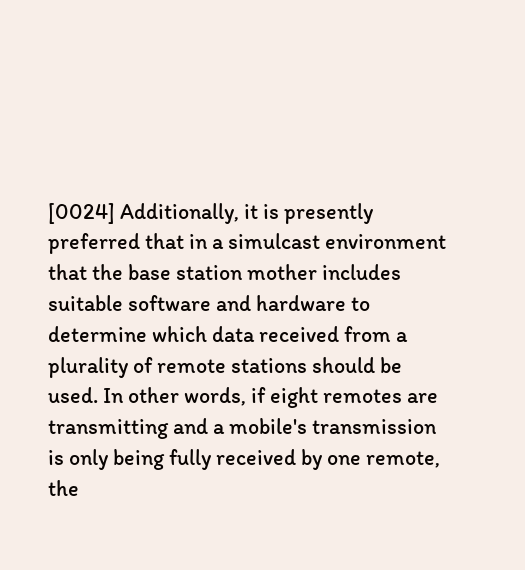[0024] Additionally, it is presently preferred that in a simulcast environment that the base station mother includes suitable software and hardware to determine which data received from a plurality of remote stations should be used. In other words, if eight remotes are transmitting and a mobile's transmission is only being fully received by one remote, the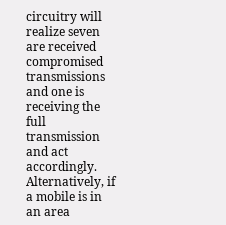circuitry will realize seven are received compromised transmissions and one is receiving the full transmission and act accordingly. Alternatively, if a mobile is in an area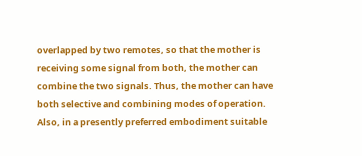overlapped by two remotes, so that the mother is receiving some signal from both, the mother can combine the two signals. Thus, the mother can have both selective and combining modes of operation. Also, in a presently preferred embodiment suitable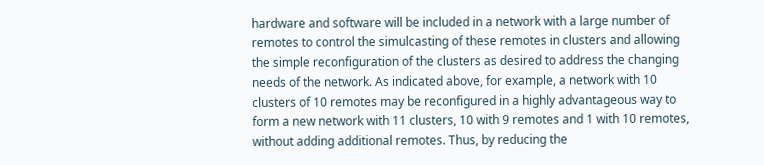hardware and software will be included in a network with a large number of remotes to control the simulcasting of these remotes in clusters and allowing the simple reconfiguration of the clusters as desired to address the changing needs of the network. As indicated above, for example, a network with 10 clusters of 10 remotes may be reconfigured in a highly advantageous way to form a new network with 11 clusters, 10 with 9 remotes and 1 with 10 remotes, without adding additional remotes. Thus, by reducing the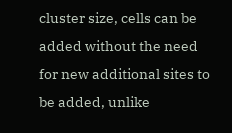cluster size, cells can be added without the need for new additional sites to be added, unlike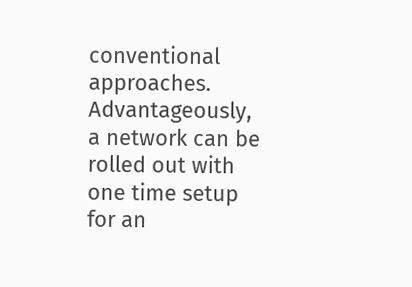conventional approaches. Advantageously, a network can be rolled out with one time setup for an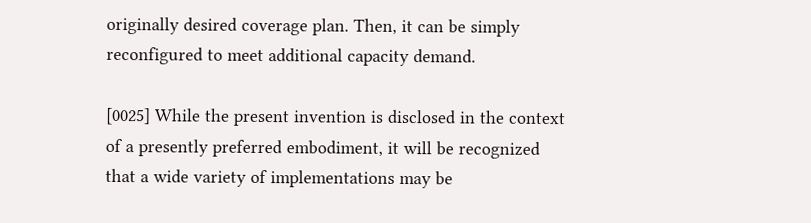originally desired coverage plan. Then, it can be simply reconfigured to meet additional capacity demand.

[0025] While the present invention is disclosed in the context of a presently preferred embodiment, it will be recognized that a wide variety of implementations may be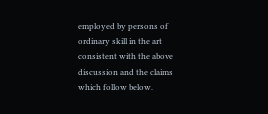employed by persons of ordinary skill in the art consistent with the above discussion and the claims which follow below.